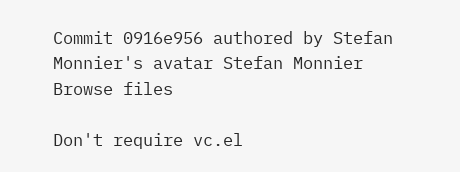Commit 0916e956 authored by Stefan Monnier's avatar Stefan Monnier
Browse files

Don't require vc.el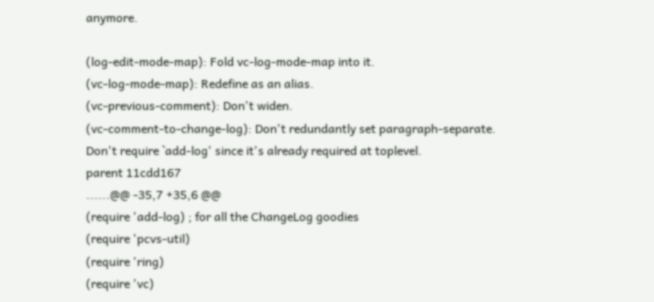anymore.

(log-edit-mode-map): Fold vc-log-mode-map into it.
(vc-log-mode-map): Redefine as an alias.
(vc-previous-comment): Don't widen.
(vc-comment-to-change-log): Don't redundantly set paragraph-separate.
Don't require `add-log' since it's already required at toplevel.
parent 11cdd167
......@@ -35,7 +35,6 @@
(require 'add-log) ; for all the ChangeLog goodies
(require 'pcvs-util)
(require 'ring)
(require 'vc)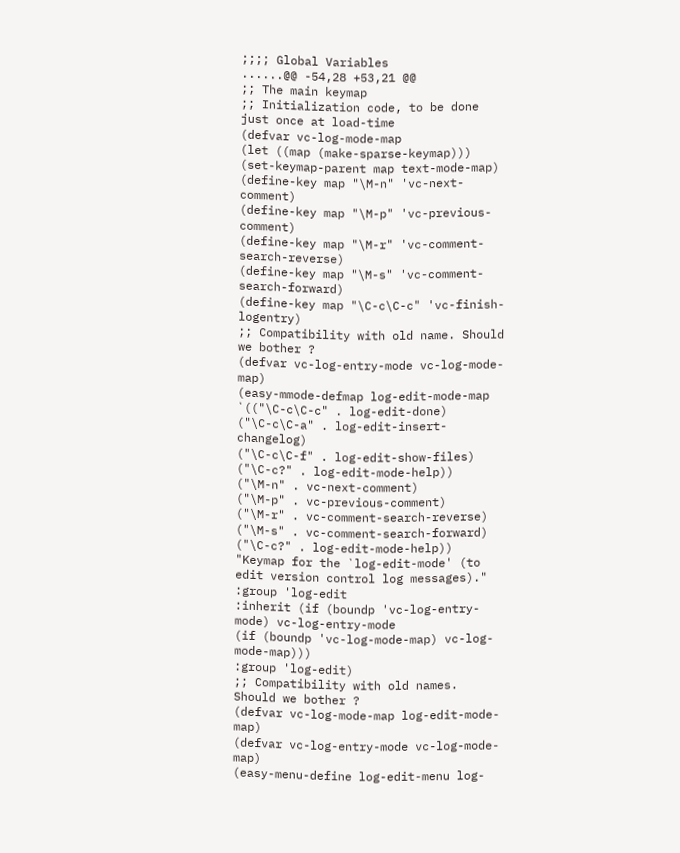;;;; Global Variables
......@@ -54,28 +53,21 @@
;; The main keymap
;; Initialization code, to be done just once at load-time
(defvar vc-log-mode-map
(let ((map (make-sparse-keymap)))
(set-keymap-parent map text-mode-map)
(define-key map "\M-n" 'vc-next-comment)
(define-key map "\M-p" 'vc-previous-comment)
(define-key map "\M-r" 'vc-comment-search-reverse)
(define-key map "\M-s" 'vc-comment-search-forward)
(define-key map "\C-c\C-c" 'vc-finish-logentry)
;; Compatibility with old name. Should we bother ?
(defvar vc-log-entry-mode vc-log-mode-map)
(easy-mmode-defmap log-edit-mode-map
`(("\C-c\C-c" . log-edit-done)
("\C-c\C-a" . log-edit-insert-changelog)
("\C-c\C-f" . log-edit-show-files)
("\C-c?" . log-edit-mode-help))
("\M-n" . vc-next-comment)
("\M-p" . vc-previous-comment)
("\M-r" . vc-comment-search-reverse)
("\M-s" . vc-comment-search-forward)
("\C-c?" . log-edit-mode-help))
"Keymap for the `log-edit-mode' (to edit version control log messages)."
:group 'log-edit
:inherit (if (boundp 'vc-log-entry-mode) vc-log-entry-mode
(if (boundp 'vc-log-mode-map) vc-log-mode-map)))
:group 'log-edit)
;; Compatibility with old names. Should we bother ?
(defvar vc-log-mode-map log-edit-mode-map)
(defvar vc-log-entry-mode vc-log-mode-map)
(easy-menu-define log-edit-menu log-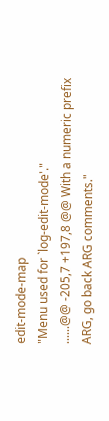edit-mode-map
"Menu used for `log-edit-mode'."
......@@ -205,7 +197,8 @@ With a numeric prefix ARG, go back ARG comments."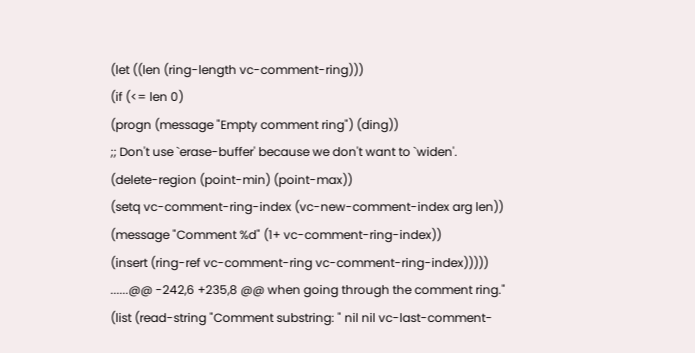(let ((len (ring-length vc-comment-ring)))
(if (<= len 0)
(progn (message "Empty comment ring") (ding))
;; Don't use `erase-buffer' because we don't want to `widen'.
(delete-region (point-min) (point-max))
(setq vc-comment-ring-index (vc-new-comment-index arg len))
(message "Comment %d" (1+ vc-comment-ring-index))
(insert (ring-ref vc-comment-ring vc-comment-ring-index)))))
......@@ -242,6 +235,8 @@ when going through the comment ring."
(list (read-string "Comment substring: " nil nil vc-last-comment-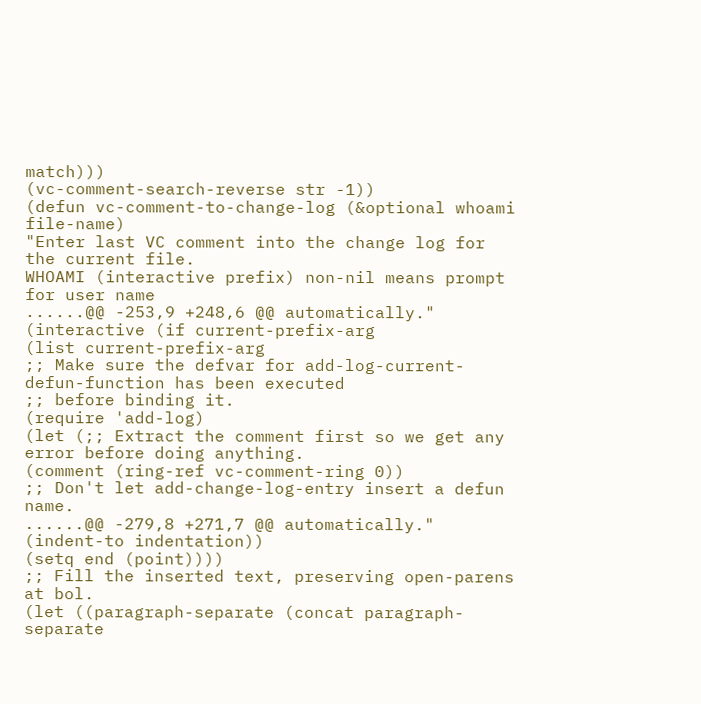match)))
(vc-comment-search-reverse str -1))
(defun vc-comment-to-change-log (&optional whoami file-name)
"Enter last VC comment into the change log for the current file.
WHOAMI (interactive prefix) non-nil means prompt for user name
......@@ -253,9 +248,6 @@ automatically."
(interactive (if current-prefix-arg
(list current-prefix-arg
;; Make sure the defvar for add-log-current-defun-function has been executed
;; before binding it.
(require 'add-log)
(let (;; Extract the comment first so we get any error before doing anything.
(comment (ring-ref vc-comment-ring 0))
;; Don't let add-change-log-entry insert a defun name.
......@@ -279,8 +271,7 @@ automatically."
(indent-to indentation))
(setq end (point))))
;; Fill the inserted text, preserving open-parens at bol.
(let ((paragraph-separate (concat paragraph-separate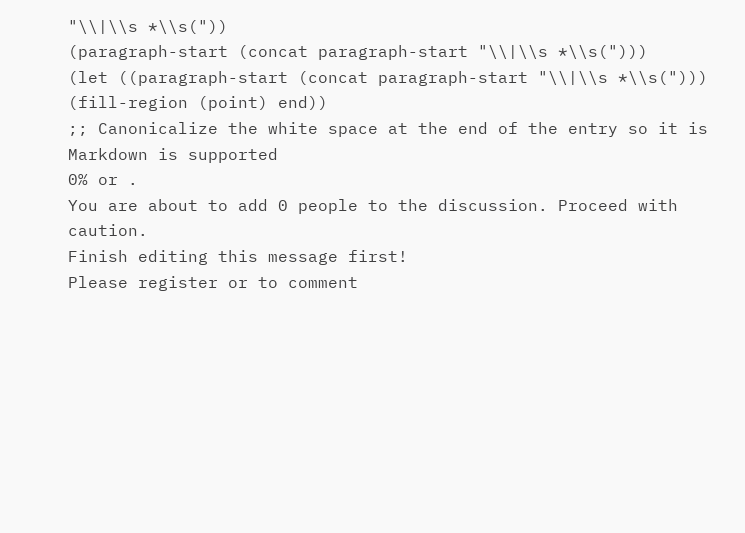"\\|\\s *\\s("))
(paragraph-start (concat paragraph-start "\\|\\s *\\s(")))
(let ((paragraph-start (concat paragraph-start "\\|\\s *\\s(")))
(fill-region (point) end))
;; Canonicalize the white space at the end of the entry so it is
Markdown is supported
0% or .
You are about to add 0 people to the discussion. Proceed with caution.
Finish editing this message first!
Please register or to comment